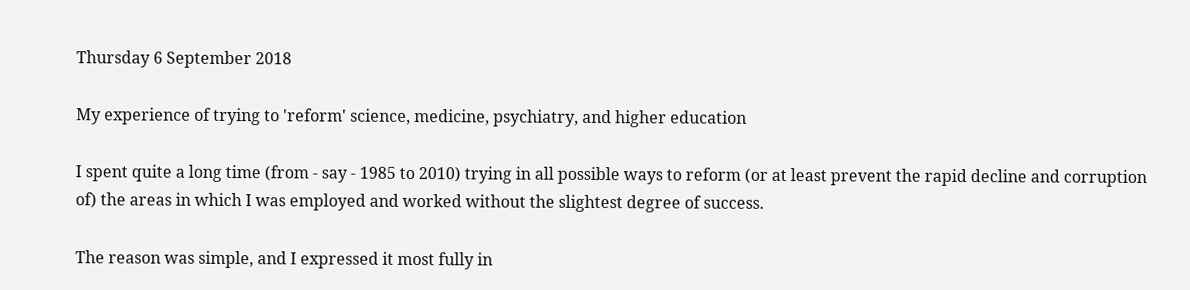Thursday 6 September 2018

My experience of trying to 'reform' science, medicine, psychiatry, and higher education

I spent quite a long time (from - say - 1985 to 2010) trying in all possible ways to reform (or at least prevent the rapid decline and corruption of) the areas in which I was employed and worked without the slightest degree of success.

The reason was simple, and I expressed it most fully in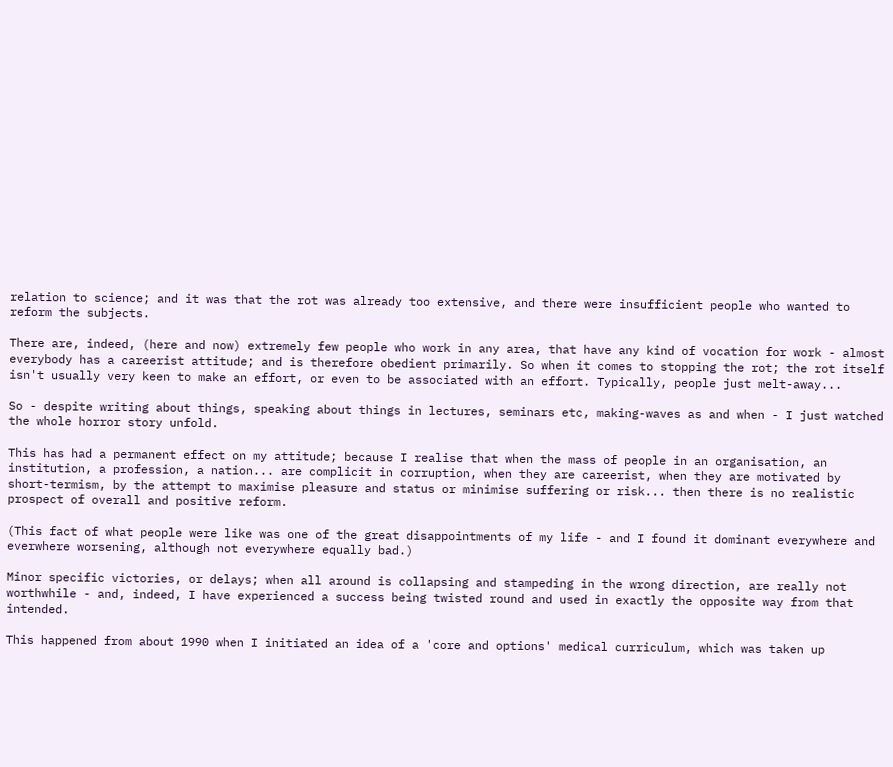relation to science; and it was that the rot was already too extensive, and there were insufficient people who wanted to reform the subjects.

There are, indeed, (here and now) extremely few people who work in any area, that have any kind of vocation for work - almost everybody has a careerist attitude; and is therefore obedient primarily. So when it comes to stopping the rot; the rot itself isn't usually very keen to make an effort, or even to be associated with an effort. Typically, people just melt-away...

So - despite writing about things, speaking about things in lectures, seminars etc, making-waves as and when - I just watched the whole horror story unfold.

This has had a permanent effect on my attitude; because I realise that when the mass of people in an organisation, an institution, a profession, a nation... are complicit in corruption, when they are careerist, when they are motivated by short-termism, by the attempt to maximise pleasure and status or minimise suffering or risk... then there is no realistic prospect of overall and positive reform.

(This fact of what people were like was one of the great disappointments of my life - and I found it dominant everywhere and everwhere worsening, although not everywhere equally bad.)

Minor specific victories, or delays; when all around is collapsing and stampeding in the wrong direction, are really not worthwhile - and, indeed, I have experienced a success being twisted round and used in exactly the opposite way from that intended.

This happened from about 1990 when I initiated an idea of a 'core and options' medical curriculum, which was taken up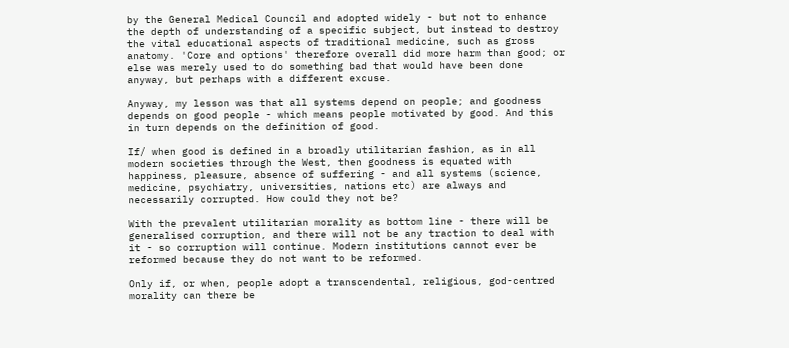by the General Medical Council and adopted widely - but not to enhance the depth of understanding of a specific subject, but instead to destroy the vital educational aspects of traditional medicine, such as gross anatomy. 'Core and options' therefore overall did more harm than good; or else was merely used to do something bad that would have been done anyway, but perhaps with a different excuse.

Anyway, my lesson was that all systems depend on people; and goodness depends on good people - which means people motivated by good. And this in turn depends on the definition of good.

If/ when good is defined in a broadly utilitarian fashion, as in all modern societies through the West, then goodness is equated with happiness, pleasure, absence of suffering - and all systems (science, medicine, psychiatry, universities, nations etc) are always and necessarily corrupted. How could they not be?

With the prevalent utilitarian morality as bottom line - there will be generalised corruption, and there will not be any traction to deal with it - so corruption will continue. Modern institutions cannot ever be reformed because they do not want to be reformed.

Only if, or when, people adopt a transcendental, religious, god-centred morality can there be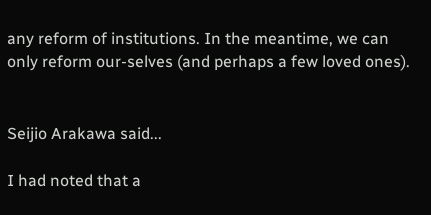any reform of institutions. In the meantime, we can only reform our-selves (and perhaps a few loved ones).


Seijio Arakawa said...

I had noted that a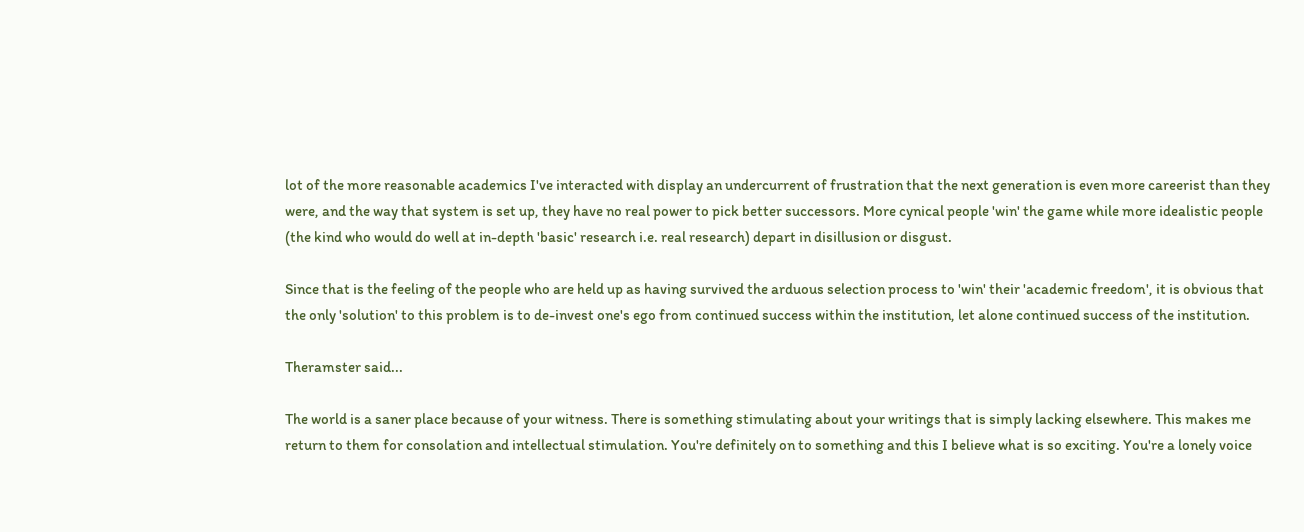lot of the more reasonable academics I've interacted with display an undercurrent of frustration that the next generation is even more careerist than they were, and the way that system is set up, they have no real power to pick better successors. More cynical people 'win' the game while more idealistic people (the kind who would do well at in-depth 'basic' research i.e. real research) depart in disillusion or disgust.

Since that is the feeling of the people who are held up as having survived the arduous selection process to 'win' their 'academic freedom', it is obvious that the only 'solution' to this problem is to de-invest one's ego from continued success within the institution, let alone continued success of the institution.

Theramster said...

The world is a saner place because of your witness. There is something stimulating about your writings that is simply lacking elsewhere. This makes me return to them for consolation and intellectual stimulation. You're definitely on to something and this I believe what is so exciting. You're a lonely voice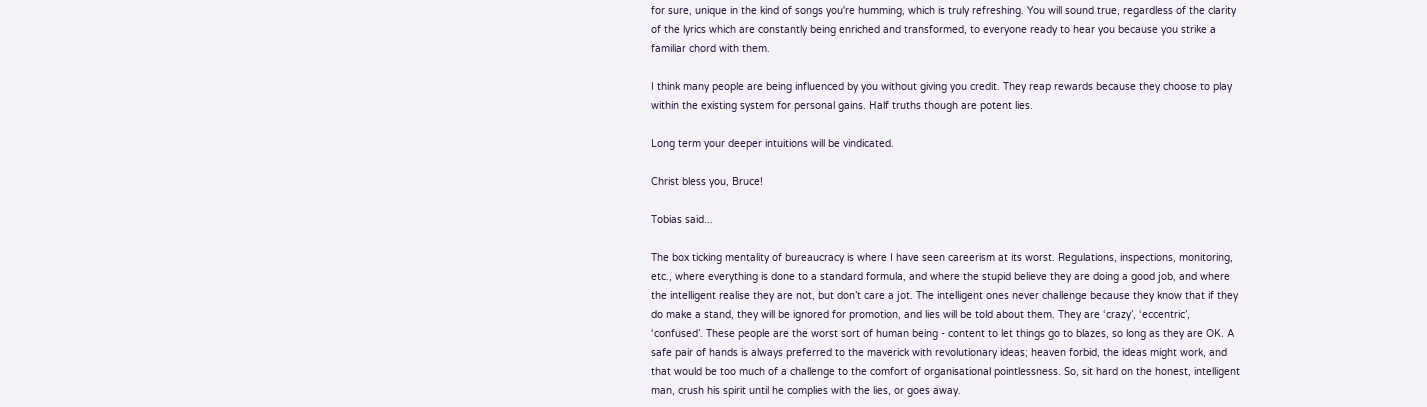for sure, unique in the kind of songs you're humming, which is truly refreshing. You will sound true, regardless of the clarity of the lyrics which are constantly being enriched and transformed, to everyone ready to hear you because you strike a familiar chord with them.

I think many people are being influenced by you without giving you credit. They reap rewards because they choose to play within the existing system for personal gains. Half truths though are potent lies.

Long term your deeper intuitions will be vindicated.

Christ bless you, Bruce!

Tobias said...

The box ticking mentality of bureaucracy is where I have seen careerism at its worst. Regulations, inspections, monitoring, etc., where everything is done to a standard formula, and where the stupid believe they are doing a good job, and where the intelligent realise they are not, but don’t care a jot. The intelligent ones never challenge because they know that if they do make a stand, they will be ignored for promotion, and lies will be told about them. They are ‘crazy’, ‘eccentric’, ‘confused’. These people are the worst sort of human being - content to let things go to blazes, so long as they are OK. A safe pair of hands is always preferred to the maverick with revolutionary ideas; heaven forbid, the ideas might work, and that would be too much of a challenge to the comfort of organisational pointlessness. So, sit hard on the honest, intelligent man, crush his spirit until he complies with the lies, or goes away.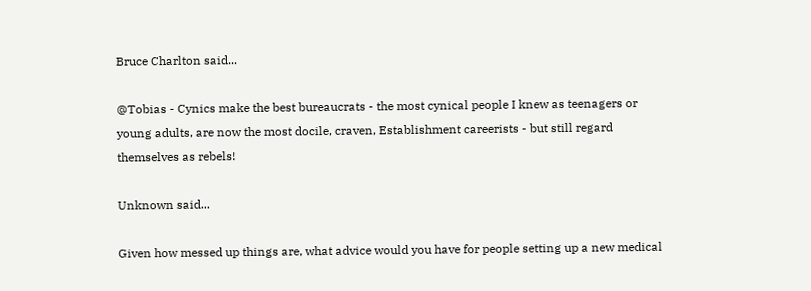Bruce Charlton said...

@Tobias - Cynics make the best bureaucrats - the most cynical people I knew as teenagers or young adults, are now the most docile, craven, Establishment careerists - but still regard themselves as rebels!

Unknown said...

Given how messed up things are, what advice would you have for people setting up a new medical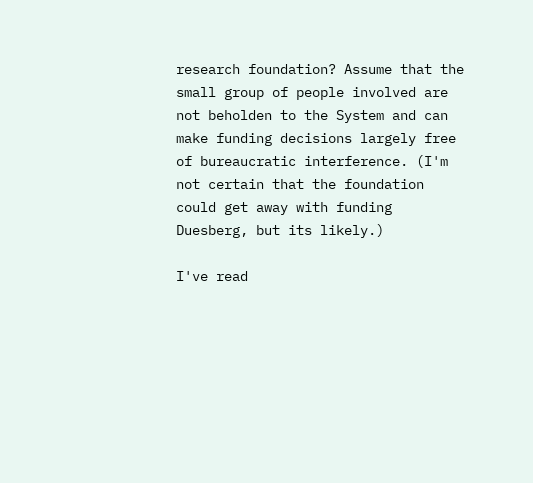research foundation? Assume that the small group of people involved are not beholden to the System and can make funding decisions largely free of bureaucratic interference. (I'm not certain that the foundation could get away with funding Duesberg, but its likely.)

I've read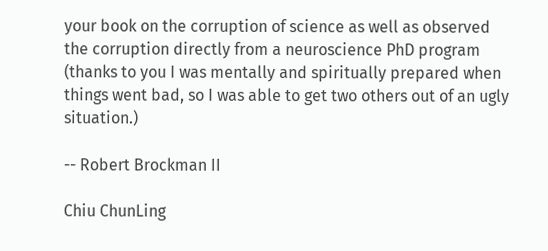your book on the corruption of science as well as observed the corruption directly from a neuroscience PhD program (thanks to you I was mentally and spiritually prepared when things went bad, so I was able to get two others out of an ugly situation.)

-- Robert Brockman II

Chiu ChunLing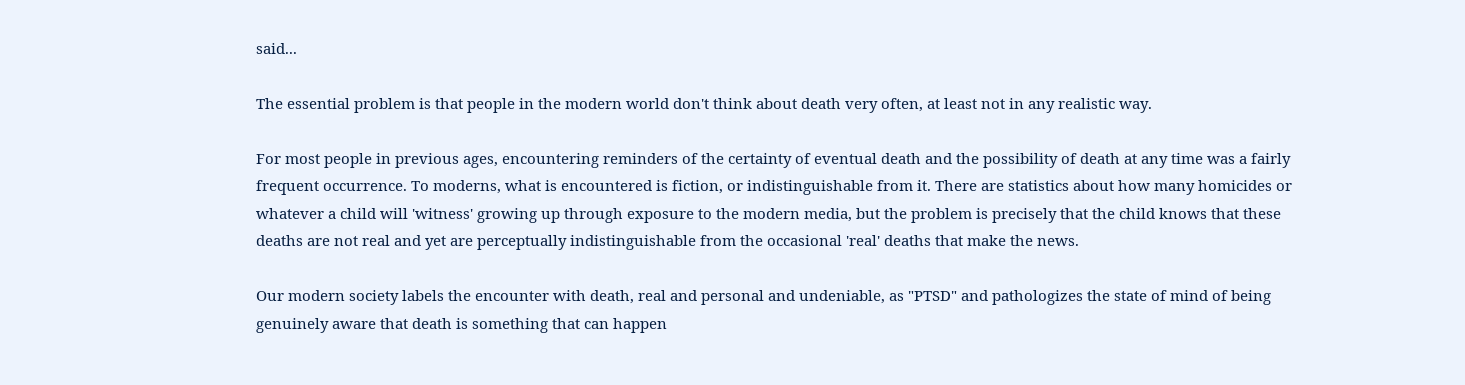said...

The essential problem is that people in the modern world don't think about death very often, at least not in any realistic way.

For most people in previous ages, encountering reminders of the certainty of eventual death and the possibility of death at any time was a fairly frequent occurrence. To moderns, what is encountered is fiction, or indistinguishable from it. There are statistics about how many homicides or whatever a child will 'witness' growing up through exposure to the modern media, but the problem is precisely that the child knows that these deaths are not real and yet are perceptually indistinguishable from the occasional 'real' deaths that make the news.

Our modern society labels the encounter with death, real and personal and undeniable, as "PTSD" and pathologizes the state of mind of being genuinely aware that death is something that can happen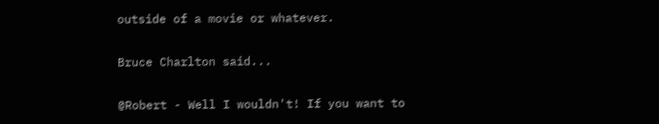outside of a movie or whatever.

Bruce Charlton said...

@Robert - Well I wouldn't! If you want to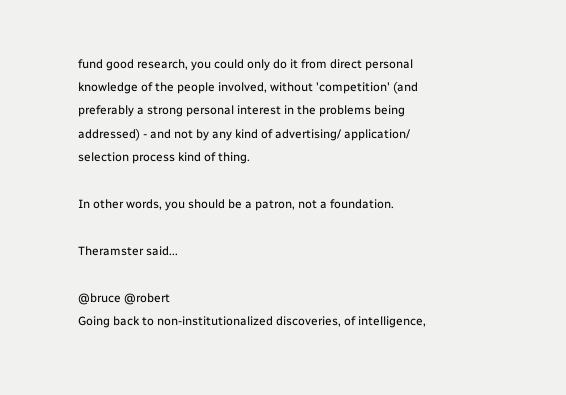fund good research, you could only do it from direct personal knowledge of the people involved, without 'competition' (and preferably a strong personal interest in the problems being addressed) - and not by any kind of advertising/ application/ selection process kind of thing.

In other words, you should be a patron, not a foundation.

Theramster said...

@bruce @robert
Going back to non-institutionalized discoveries, of intelligence,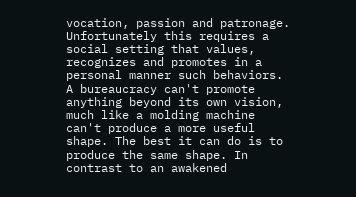vocation, passion and patronage. Unfortunately this requires a social setting that values, recognizes and promotes in a personal manner such behaviors. A bureaucracy can't promote anything beyond its own vision, much like a molding machine can't produce a more useful shape. The best it can do is to produce the same shape. In contrast to an awakened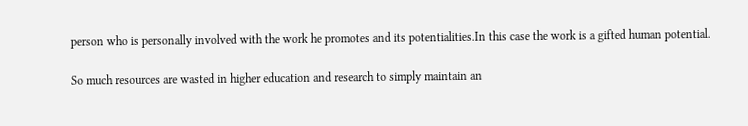person who is personally involved with the work he promotes and its potentialities.In this case the work is a gifted human potential.

So much resources are wasted in higher education and research to simply maintain an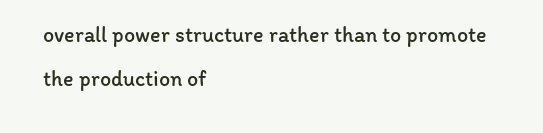overall power structure rather than to promote the production of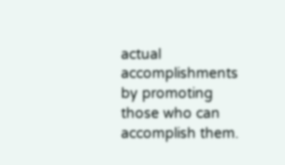actual accomplishments by promoting those who can accomplish them.